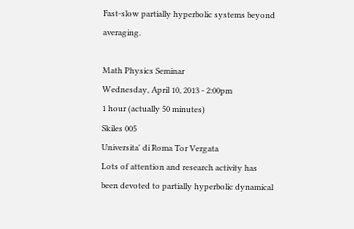Fast-slow partially hyperbolic systems beyond averaging.

Math Physics Seminar
Wednesday, April 10, 2013 - 2:00pm
1 hour (actually 50 minutes)
Skiles 005
Universita' di Roma Tor Vergata
Lots of attention and research activity has been devoted to partially hyperbolic dynamical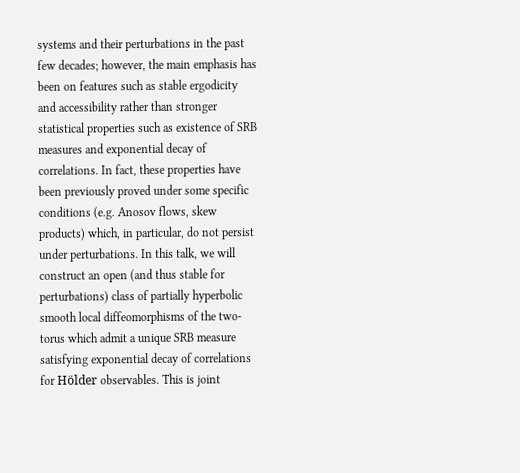systems and their perturbations in the past few decades; however, the main emphasis has been on features such as stable ergodicity and accessibility rather than stronger statistical properties such as existence of SRB measures and exponential decay of correlations. In fact, these properties have been previously proved under some specific conditions (e.g. Anosov flows, skew products) which, in particular, do not persist under perturbations. In this talk, we will construct an open (and thus stable for perturbations) class of partially hyperbolic smooth local diffeomorphisms of the two-torus which admit a unique SRB measure satisfying exponential decay of correlations for Hölder observables. This is joint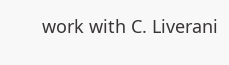work with C. Liverani